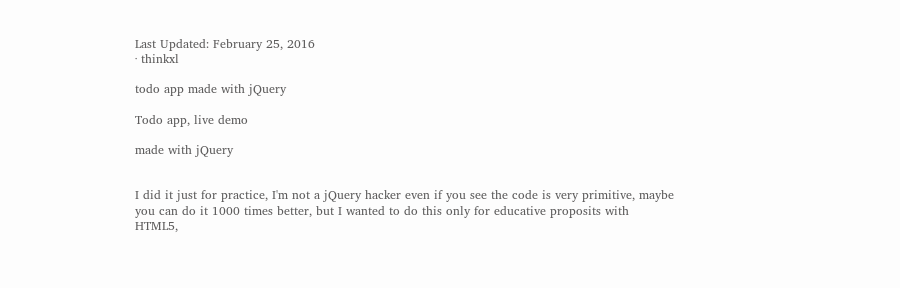Last Updated: February 25, 2016
· thinkxl

todo app made with jQuery

Todo app, live demo

made with jQuery


I did it just for practice, I'm not a jQuery hacker even if you see the code is very primitive, maybe you can do it 1000 times better, but I wanted to do this only for educative proposits with HTML5,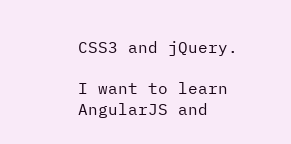CSS3 and jQuery.

I want to learn AngularJS and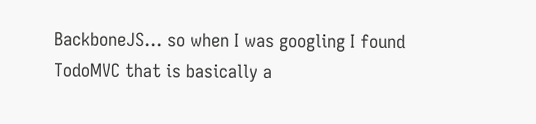BackboneJS... so when I was googling I found TodoMVC that is basically a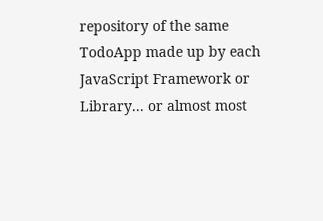repository of the same TodoApp made up by each JavaScript Framework or Library... or almost most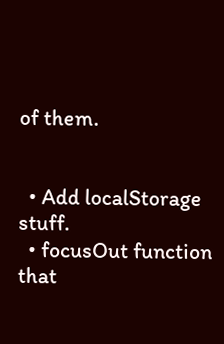of them.


  • Add localStorage stuff.
  • focusOut function that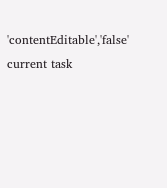'contentEditable','false' current task